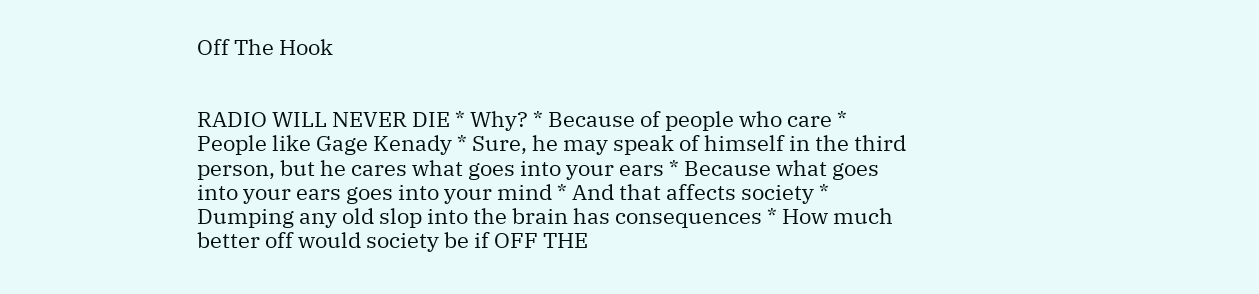Off The Hook


RADIO WILL NEVER DIE * Why? * Because of people who care * People like Gage Kenady * Sure, he may speak of himself in the third person, but he cares what goes into your ears * Because what goes into your ears goes into your mind * And that affects society *  Dumping any old slop into the brain has consequences * How much better off would society be if OFF THE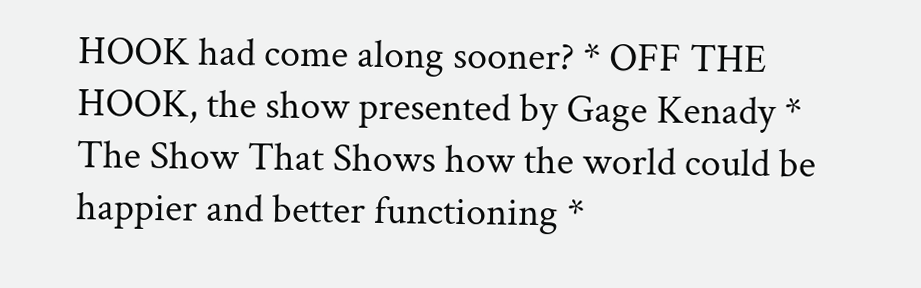HOOK had come along sooner? * OFF THE HOOK, the show presented by Gage Kenady * The Show That Shows how the world could be happier and better functioning *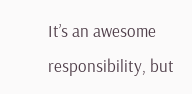It’s an awesome responsibility, but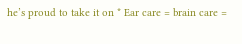he’s proud to take it on * Ear care = brain care =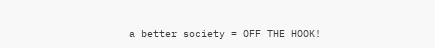a better society = OFF THE HOOK!